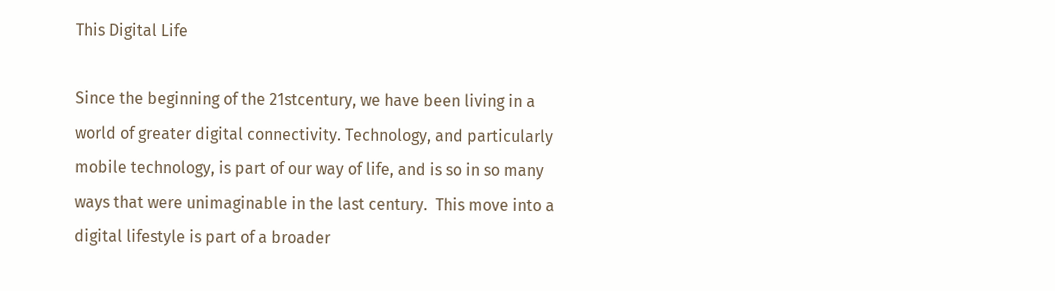This Digital Life

Since the beginning of the 21stcentury, we have been living in a world of greater digital connectivity. Technology, and particularly mobile technology, is part of our way of life, and is so in so many ways that were unimaginable in the last century.  This move into a digital lifestyle is part of a broader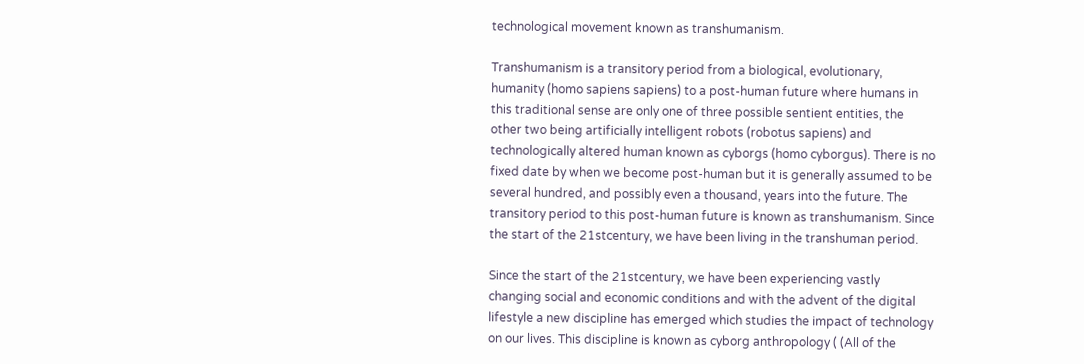technological movement known as transhumanism.

Transhumanism is a transitory period from a biological, evolutionary, humanity (homo sapiens sapiens) to a post-human future where humans in this traditional sense are only one of three possible sentient entities, the other two being artificially intelligent robots (robotus sapiens) and technologically altered human known as cyborgs (homo cyborgus). There is no fixed date by when we become post-human but it is generally assumed to be several hundred, and possibly even a thousand, years into the future. The transitory period to this post-human future is known as transhumanism. Since the start of the 21stcentury, we have been living in the transhuman period.

Since the start of the 21stcentury, we have been experiencing vastly changing social and economic conditions and with the advent of the digital lifestyle a new discipline has emerged which studies the impact of technology on our lives. This discipline is known as cyborg anthropology ( (All of the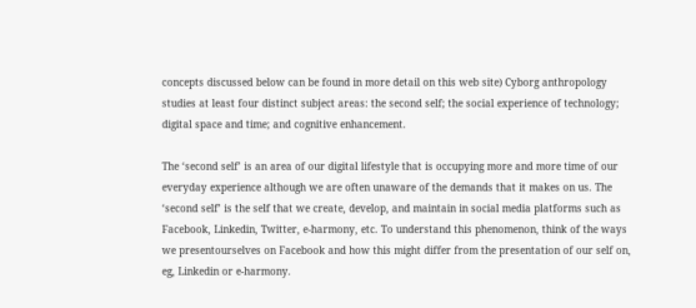concepts discussed below can be found in more detail on this web site) Cyborg anthropology studies at least four distinct subject areas: the second self; the social experience of technology; digital space and time; and cognitive enhancement.

The ‘second self’ is an area of our digital lifestyle that is occupying more and more time of our everyday experience although we are often unaware of the demands that it makes on us. The ‘second self’ is the self that we create, develop, and maintain in social media platforms such as Facebook, Linkedin, Twitter, e-harmony, etc. To understand this phenomenon, think of the ways we presentourselves on Facebook and how this might differ from the presentation of our self on, eg, Linkedin or e-harmony.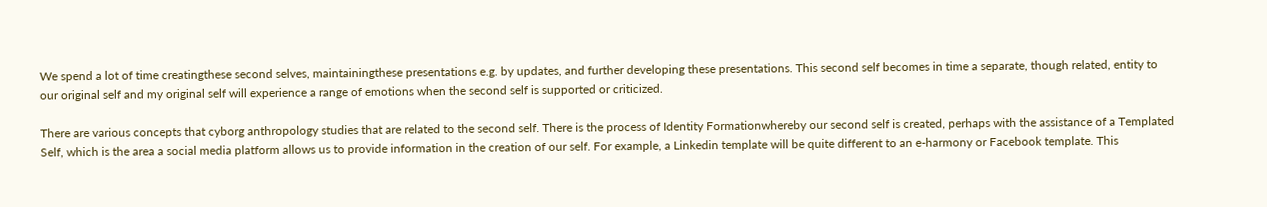We spend a lot of time creatingthese second selves, maintainingthese presentations e.g. by updates, and further developing these presentations. This second self becomes in time a separate, though related, entity to our original self and my original self will experience a range of emotions when the second self is supported or criticized.

There are various concepts that cyborg anthropology studies that are related to the second self. There is the process of Identity Formationwhereby our second self is created, perhaps with the assistance of a Templated Self, which is the area a social media platform allows us to provide information in the creation of our self. For example, a Linkedin template will be quite different to an e-harmony or Facebook template. This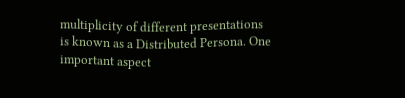multiplicity of different presentations is known as a Distributed Persona. One important aspect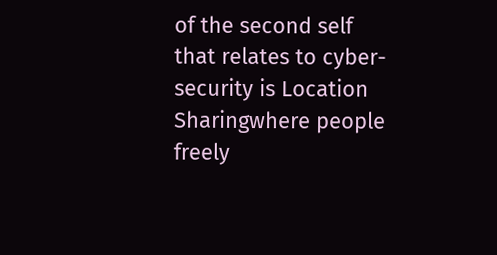of the second self that relates to cyber-security is Location Sharingwhere people freely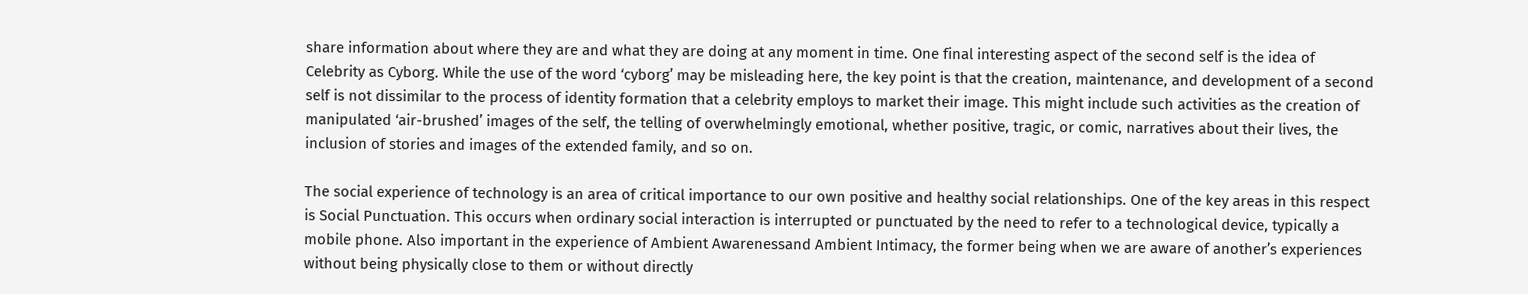share information about where they are and what they are doing at any moment in time. One final interesting aspect of the second self is the idea of Celebrity as Cyborg. While the use of the word ‘cyborg’ may be misleading here, the key point is that the creation, maintenance, and development of a second self is not dissimilar to the process of identity formation that a celebrity employs to market their image. This might include such activities as the creation of manipulated ‘air-brushed’ images of the self, the telling of overwhelmingly emotional, whether positive, tragic, or comic, narratives about their lives, the inclusion of stories and images of the extended family, and so on.

The social experience of technology is an area of critical importance to our own positive and healthy social relationships. One of the key areas in this respect is Social Punctuation. This occurs when ordinary social interaction is interrupted or punctuated by the need to refer to a technological device, typically a mobile phone. Also important in the experience of Ambient Awarenessand Ambient Intimacy, the former being when we are aware of another’s experiences without being physically close to them or without directly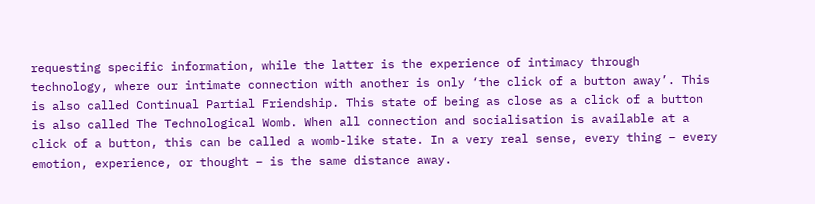requesting specific information, while the latter is the experience of intimacy through technology, where our intimate connection with another is only ‘the click of a button away’. This is also called Continual Partial Friendship. This state of being as close as a click of a button is also called The Technological Womb. When all connection and socialisation is available at a click of a button, this can be called a womb-like state. In a very real sense, every thing – every emotion, experience, or thought – is the same distance away.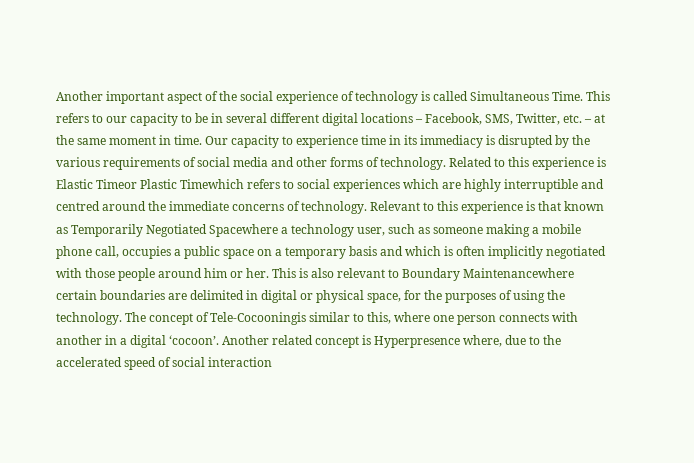Another important aspect of the social experience of technology is called Simultaneous Time. This refers to our capacity to be in several different digital locations – Facebook, SMS, Twitter, etc. – at the same moment in time. Our capacity to experience time in its immediacy is disrupted by the various requirements of social media and other forms of technology. Related to this experience is Elastic Timeor Plastic Timewhich refers to social experiences which are highly interruptible and centred around the immediate concerns of technology. Relevant to this experience is that known as Temporarily Negotiated Spacewhere a technology user, such as someone making a mobile phone call, occupies a public space on a temporary basis and which is often implicitly negotiated with those people around him or her. This is also relevant to Boundary Maintenancewhere certain boundaries are delimited in digital or physical space, for the purposes of using the technology. The concept of Tele-Cocooningis similar to this, where one person connects with another in a digital ‘cocoon’. Another related concept is Hyperpresence where, due to the accelerated speed of social interaction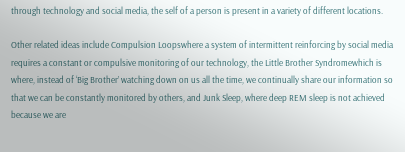through technology and social media, the self of a person is present in a variety of different locations.

Other related ideas include Compulsion Loopswhere a system of intermittent reinforcing by social media requires a constant or compulsive monitoring of our technology, the Little Brother Syndromewhich is where, instead of ‘Big Brother’ watching down on us all the time, we continually share our information so that we can be constantly monitored by others, and Junk Sleep, where deep REM sleep is not achieved because we are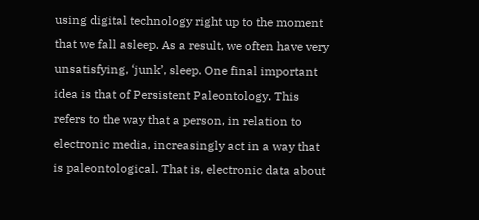using digital technology right up to the moment that we fall asleep. As a result, we often have very unsatisfying, ‘junk’, sleep. One final important idea is that of Persistent Paleontology. This refers to the way that a person, in relation to electronic media, increasingly act in a way that is paleontological. That is, electronic data about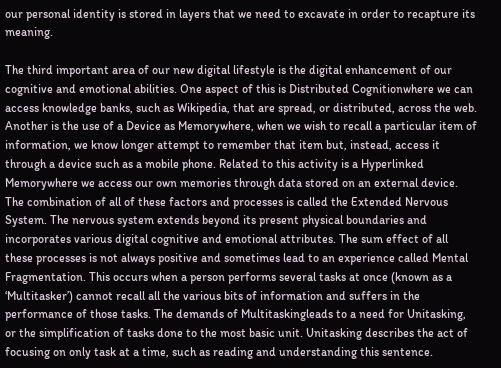our personal identity is stored in layers that we need to excavate in order to recapture its meaning.

The third important area of our new digital lifestyle is the digital enhancement of our cognitive and emotional abilities. One aspect of this is Distributed Cognitionwhere we can access knowledge banks, such as Wikipedia, that are spread, or distributed, across the web. Another is the use of a Device as Memorywhere, when we wish to recall a particular item of information, we know longer attempt to remember that item but, instead, access it through a device such as a mobile phone. Related to this activity is a Hyperlinked Memorywhere we access our own memories through data stored on an external device. The combination of all of these factors and processes is called the Extended Nervous System. The nervous system extends beyond its present physical boundaries and incorporates various digital cognitive and emotional attributes. The sum effect of all these processes is not always positive and sometimes lead to an experience called Mental Fragmentation. This occurs when a person performs several tasks at once (known as a ‘Multitasker’) cannot recall all the various bits of information and suffers in the performance of those tasks. The demands of Multitaskingleads to a need for Unitasking, or the simplification of tasks done to the most basic unit. Unitasking describes the act of focusing on only task at a time, such as reading and understanding this sentence.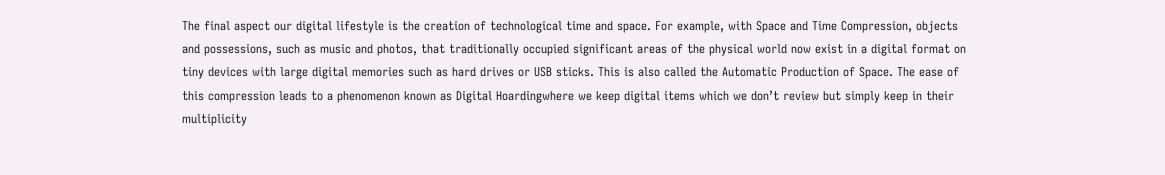The final aspect our digital lifestyle is the creation of technological time and space. For example, with Space and Time Compression, objects and possessions, such as music and photos, that traditionally occupied significant areas of the physical world now exist in a digital format on tiny devices with large digital memories such as hard drives or USB sticks. This is also called the Automatic Production of Space. The ease of this compression leads to a phenomenon known as Digital Hoardingwhere we keep digital items which we don’t review but simply keep in their multiplicity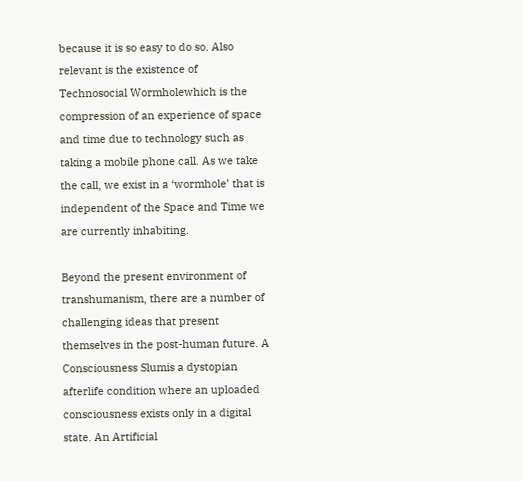because it is so easy to do so. Also relevant is the existence of Technosocial Wormholewhich is the compression of an experience of space and time due to technology such as taking a mobile phone call. As we take the call, we exist in a ‘wormhole’ that is independent of the Space and Time we are currently inhabiting.

Beyond the present environment of transhumanism, there are a number of challenging ideas that present themselves in the post-human future. A Consciousness Slumis a dystopian afterlife condition where an uploaded consciousness exists only in a digital state. An Artificial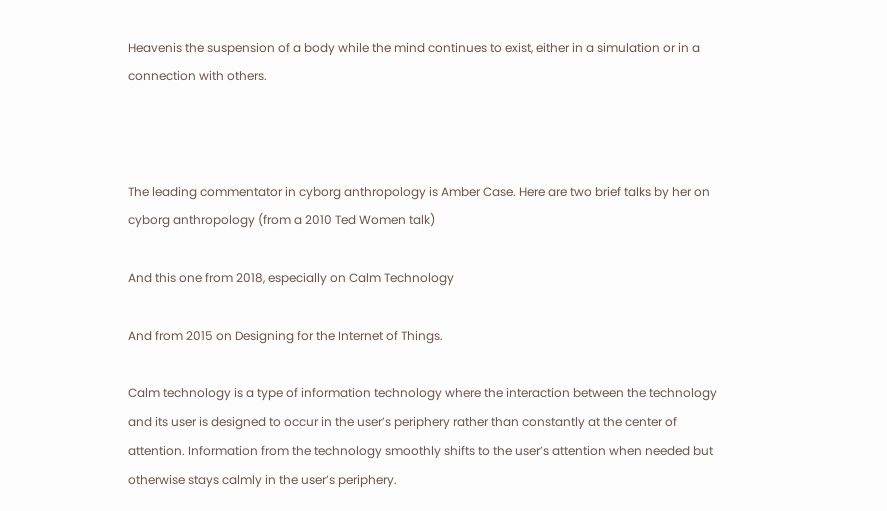Heavenis the suspension of a body while the mind continues to exist, either in a simulation or in a connection with others.



The leading commentator in cyborg anthropology is Amber Case. Here are two brief talks by her on cyborg anthropology (from a 2010 Ted Women talk)

And this one from 2018, especially on Calm Technology

And from 2015 on Designing for the Internet of Things.

Calm technology is a type of information technology where the interaction between the technology and its user is designed to occur in the user’s periphery rather than constantly at the center of attention. Information from the technology smoothly shifts to the user’s attention when needed but otherwise stays calmly in the user’s periphery.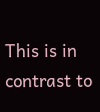This is in contrast to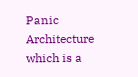Panic Architecture which is a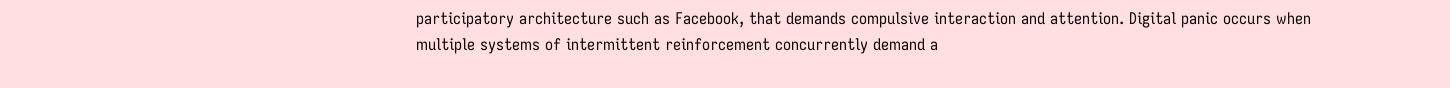participatory architecture such as Facebook, that demands compulsive interaction and attention. Digital panic occurs when multiple systems of intermittent reinforcement concurrently demand a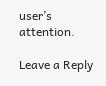user’s attention.

Leave a Reply